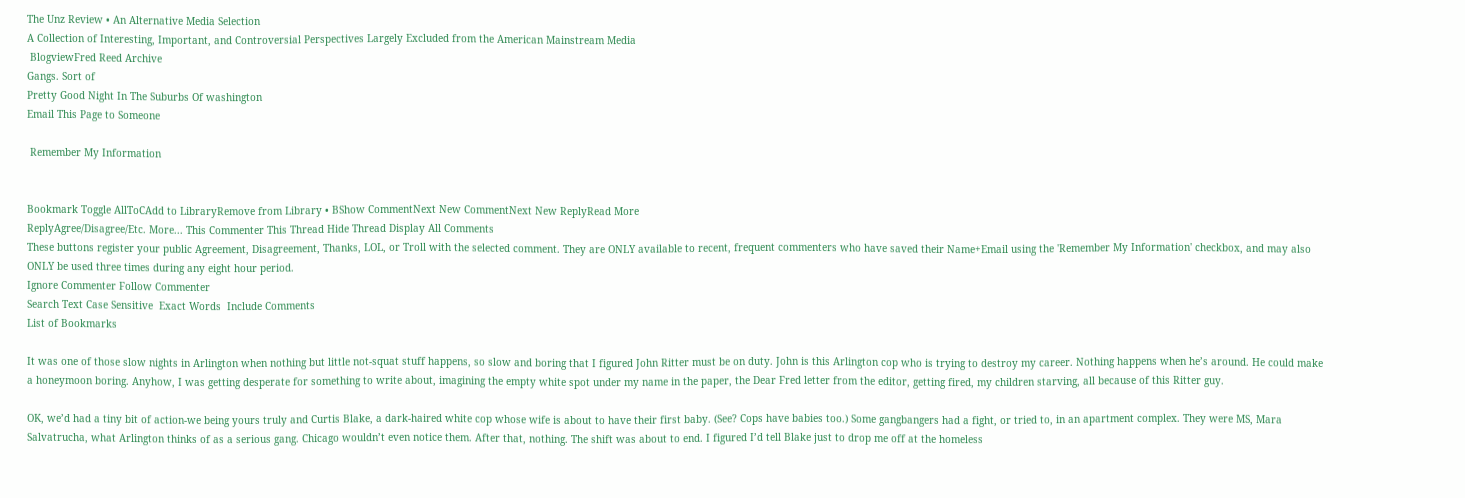The Unz Review • An Alternative Media Selection
A Collection of Interesting, Important, and Controversial Perspectives Largely Excluded from the American Mainstream Media
 BlogviewFred Reed Archive
Gangs. Sort of
Pretty Good Night In The Suburbs Of washington
Email This Page to Someone

 Remember My Information


Bookmark Toggle AllToCAdd to LibraryRemove from Library • BShow CommentNext New CommentNext New ReplyRead More
ReplyAgree/Disagree/Etc. More... This Commenter This Thread Hide Thread Display All Comments
These buttons register your public Agreement, Disagreement, Thanks, LOL, or Troll with the selected comment. They are ONLY available to recent, frequent commenters who have saved their Name+Email using the 'Remember My Information' checkbox, and may also ONLY be used three times during any eight hour period.
Ignore Commenter Follow Commenter
Search Text Case Sensitive  Exact Words  Include Comments
List of Bookmarks

It was one of those slow nights in Arlington when nothing but little not-squat stuff happens, so slow and boring that I figured John Ritter must be on duty. John is this Arlington cop who is trying to destroy my career. Nothing happens when he’s around. He could make a honeymoon boring. Anyhow, I was getting desperate for something to write about, imagining the empty white spot under my name in the paper, the Dear Fred letter from the editor, getting fired, my children starving, all because of this Ritter guy.

OK, we’d had a tiny bit of action-we being yours truly and Curtis Blake, a dark-haired white cop whose wife is about to have their first baby. (See? Cops have babies too.) Some gangbangers had a fight, or tried to, in an apartment complex. They were MS, Mara Salvatrucha, what Arlington thinks of as a serious gang. Chicago wouldn’t even notice them. After that, nothing. The shift was about to end. I figured I’d tell Blake just to drop me off at the homeless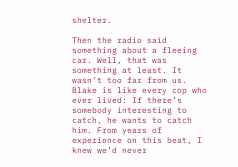shelter.

Then the radio said something about a fleeing car. Well, that was something at least. It wasn’t too far from us. Blake is like every cop who ever lived: If there’s somebody interesting to catch, he wants to catch him. From years of experience on this beat, I knew we’d never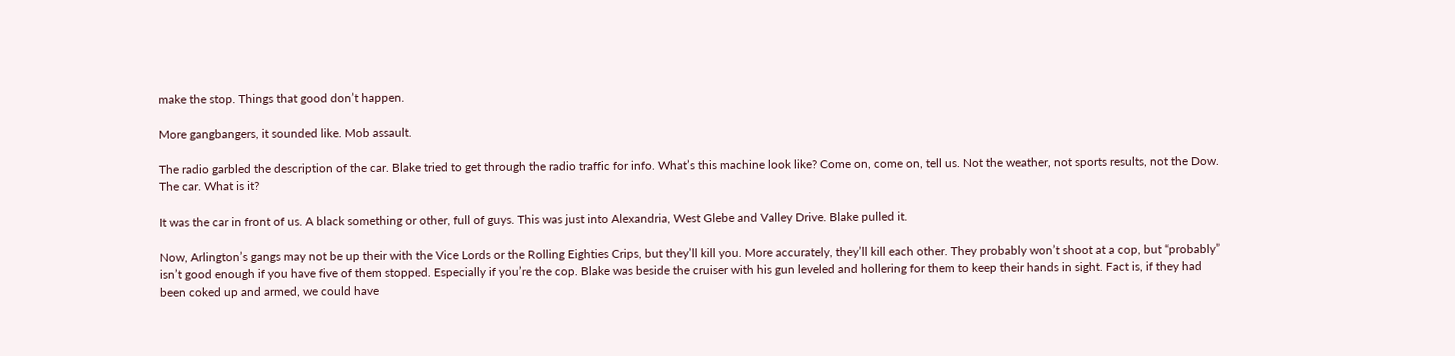make the stop. Things that good don’t happen.

More gangbangers, it sounded like. Mob assault.

The radio garbled the description of the car. Blake tried to get through the radio traffic for info. What’s this machine look like? Come on, come on, tell us. Not the weather, not sports results, not the Dow. The car. What is it?

It was the car in front of us. A black something or other, full of guys. This was just into Alexandria, West Glebe and Valley Drive. Blake pulled it.

Now, Arlington’s gangs may not be up their with the Vice Lords or the Rolling Eighties Crips, but they’ll kill you. More accurately, they’ll kill each other. They probably won’t shoot at a cop, but “probably” isn’t good enough if you have five of them stopped. Especially if you’re the cop. Blake was beside the cruiser with his gun leveled and hollering for them to keep their hands in sight. Fact is, if they had been coked up and armed, we could have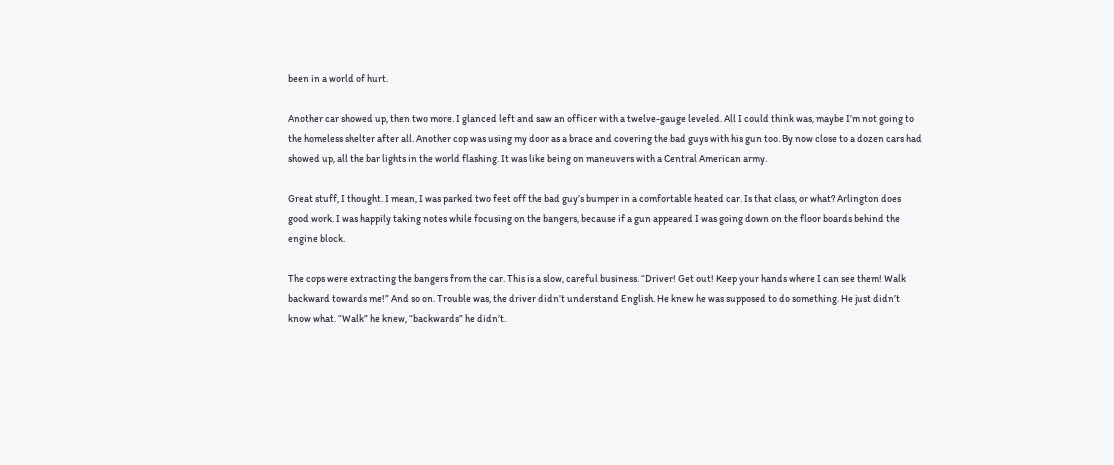been in a world of hurt.

Another car showed up, then two more. I glanced left and saw an officer with a twelve-gauge leveled. All I could think was, maybe I’m not going to the homeless shelter after all. Another cop was using my door as a brace and covering the bad guys with his gun too. By now close to a dozen cars had showed up, all the bar lights in the world flashing. It was like being on maneuvers with a Central American army.

Great stuff, I thought. I mean, I was parked two feet off the bad guy’s bumper in a comfortable heated car. Is that class, or what? Arlington does good work. I was happily taking notes while focusing on the bangers, because if a gun appeared I was going down on the floor boards behind the engine block.

The cops were extracting the bangers from the car. This is a slow, careful business. “Driver! Get out! Keep your hands where I can see them! Walk backward towards me!” And so on. Trouble was, the driver didn’t understand English. He knew he was supposed to do something. He just didn’t know what. “Walk” he knew, “backwards” he didn’t.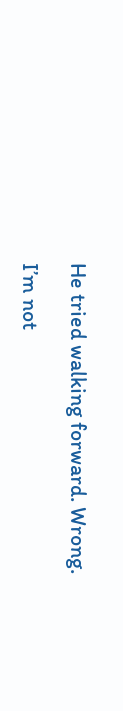He tried walking forward. Wrong.

I’m not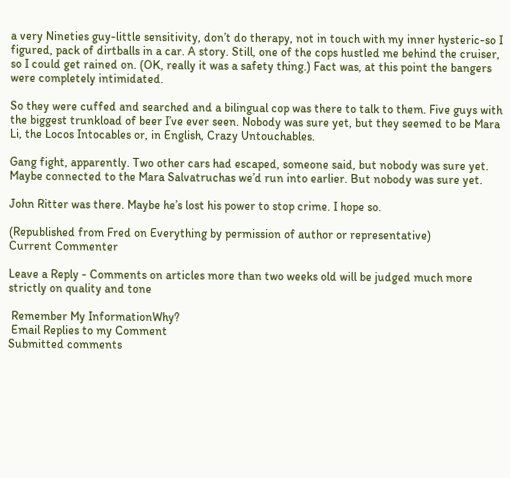a very Nineties guy-little sensitivity, don’t do therapy, not in touch with my inner hysteric-so I figured, pack of dirtballs in a car. A story. Still, one of the cops hustled me behind the cruiser, so I could get rained on. (OK, really it was a safety thing.) Fact was, at this point the bangers were completely intimidated.

So they were cuffed and searched and a bilingual cop was there to talk to them. Five guys with the biggest trunkload of beer I’ve ever seen. Nobody was sure yet, but they seemed to be Mara Li, the Locos Intocables or, in English, Crazy Untouchables.

Gang fight, apparently. Two other cars had escaped, someone said, but nobody was sure yet. Maybe connected to the Mara Salvatruchas we’d run into earlier. But nobody was sure yet.

John Ritter was there. Maybe he’s lost his power to stop crime. I hope so.

(Republished from Fred on Everything by permission of author or representative)
Current Commenter

Leave a Reply - Comments on articles more than two weeks old will be judged much more strictly on quality and tone

 Remember My InformationWhy?
 Email Replies to my Comment
Submitted comments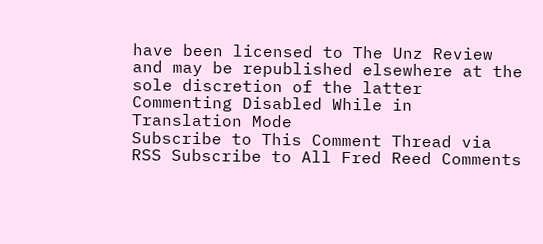have been licensed to The Unz Review and may be republished elsewhere at the sole discretion of the latter
Commenting Disabled While in Translation Mode
Subscribe to This Comment Thread via RSS Subscribe to All Fred Reed Comments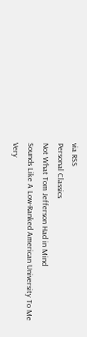via RSS
Personal Classics
Not What Tom Jefferson Had in Mind
Sounds Like A Low-Ranked American University To Me
Very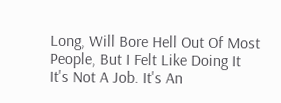Long, Will Bore Hell Out Of Most People, But I Felt Like Doing It
It's Not A Job. It's An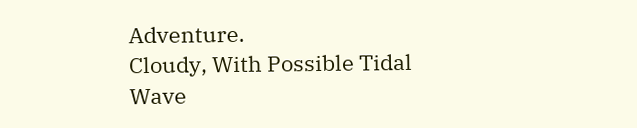Adventure.
Cloudy, With Possible Tidal Wave